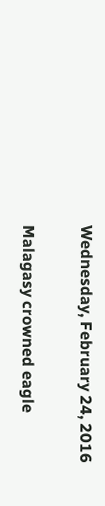Wednesday, February 24, 2016

Malagasy crowned eagle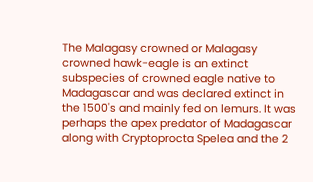The Malagasy crowned or Malagasy crowned hawk-eagle is an extinct subspecies of crowned eagle native to Madagascar and was declared extinct in the 1500's and mainly fed on lemurs. It was perhaps the apex predator of Madagascar along with Cryptoprocta Spelea and the 2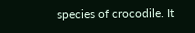species of crocodile. It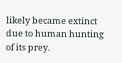likely became extinct due to human hunting of its prey.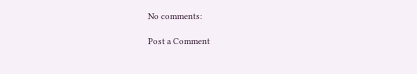No comments:

Post a Comment